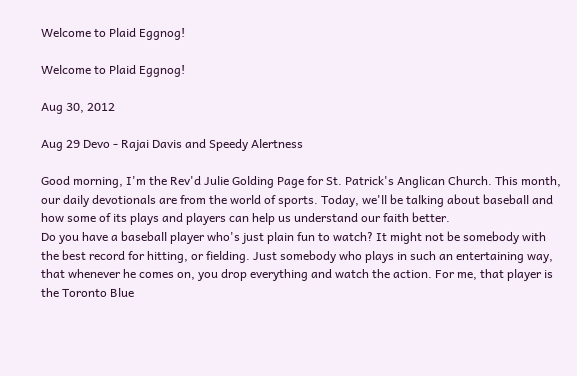Welcome to Plaid Eggnog!

Welcome to Plaid Eggnog!

Aug 30, 2012

Aug 29 Devo - Rajai Davis and Speedy Alertness

Good morning, I'm the Rev'd Julie Golding Page for St. Patrick's Anglican Church. This month, our daily devotionals are from the world of sports. Today, we'll be talking about baseball and how some of its plays and players can help us understand our faith better.
Do you have a baseball player who's just plain fun to watch? It might not be somebody with the best record for hitting, or fielding. Just somebody who plays in such an entertaining way, that whenever he comes on, you drop everything and watch the action. For me, that player is the Toronto Blue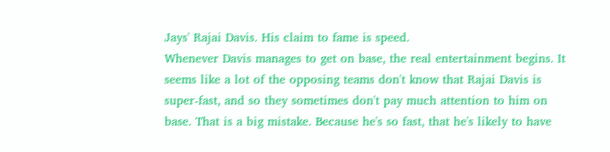Jays' Rajai Davis. His claim to fame is speed.
Whenever Davis manages to get on base, the real entertainment begins. It seems like a lot of the opposing teams don't know that Rajai Davis is super-fast, and so they sometimes don't pay much attention to him on base. That is a big mistake. Because he's so fast, that he's likely to have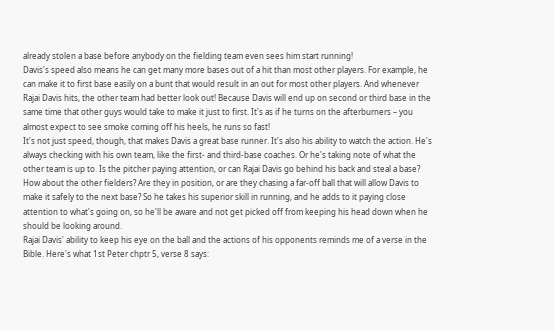already stolen a base before anybody on the fielding team even sees him start running!
Davis's speed also means he can get many more bases out of a hit than most other players. For example, he can make it to first base easily on a bunt that would result in an out for most other players. And whenever Rajai Davis hits, the other team had better look out! Because Davis will end up on second or third base in the same time that other guys would take to make it just to first. It's as if he turns on the afterburners – you almost expect to see smoke coming off his heels, he runs so fast!
It's not just speed, though, that makes Davis a great base runner. It's also his ability to watch the action. He's always checking with his own team, like the first- and third-base coaches. Or he's taking note of what the other team is up to. Is the pitcher paying attention, or can Rajai Davis go behind his back and steal a base? How about the other fielders? Are they in position, or are they chasing a far-off ball that will allow Davis to make it safely to the next base? So he takes his superior skill in running, and he adds to it paying close attention to what's going on, so he'll be aware and not get picked off from keeping his head down when he should be looking around.
Rajai Davis' ability to keep his eye on the ball and the actions of his opponents reminds me of a verse in the Bible. Here's what 1st Peter chptr 5, verse 8 says: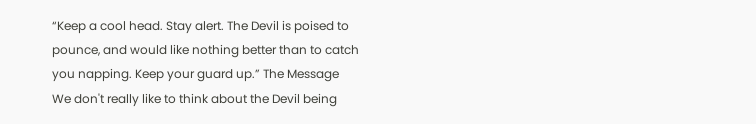“Keep a cool head. Stay alert. The Devil is poised to pounce, and would like nothing better than to catch you napping. Keep your guard up.” The Message
We don't really like to think about the Devil being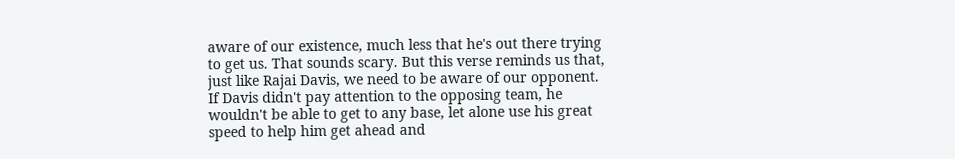aware of our existence, much less that he's out there trying to get us. That sounds scary. But this verse reminds us that, just like Rajai Davis, we need to be aware of our opponent. If Davis didn't pay attention to the opposing team, he wouldn't be able to get to any base, let alone use his great speed to help him get ahead and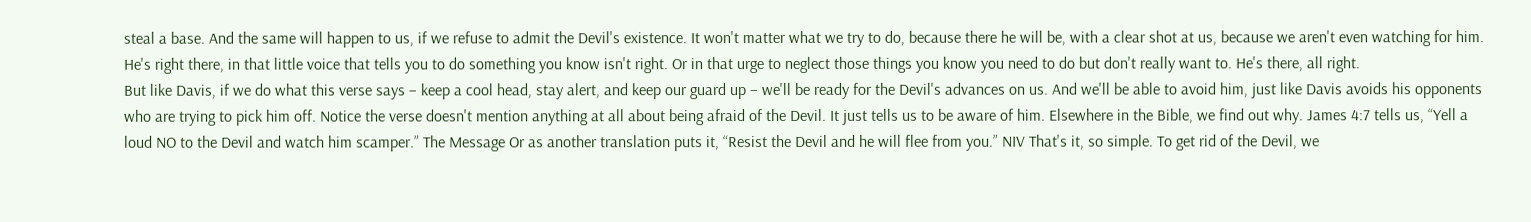steal a base. And the same will happen to us, if we refuse to admit the Devil's existence. It won't matter what we try to do, because there he will be, with a clear shot at us, because we aren't even watching for him. He's right there, in that little voice that tells you to do something you know isn't right. Or in that urge to neglect those things you know you need to do but don't really want to. He's there, all right.
But like Davis, if we do what this verse says – keep a cool head, stay alert, and keep our guard up – we'll be ready for the Devil's advances on us. And we'll be able to avoid him, just like Davis avoids his opponents who are trying to pick him off. Notice the verse doesn't mention anything at all about being afraid of the Devil. It just tells us to be aware of him. Elsewhere in the Bible, we find out why. James 4:7 tells us, “Yell a loud NO to the Devil and watch him scamper.” The Message Or as another translation puts it, “Resist the Devil and he will flee from you.” NIV That's it, so simple. To get rid of the Devil, we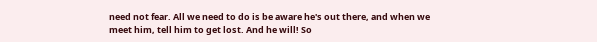need not fear. All we need to do is be aware he's out there, and when we meet him, tell him to get lost. And he will! So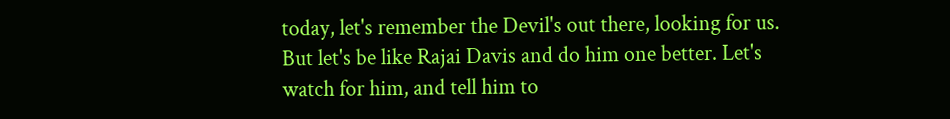today, let's remember the Devil's out there, looking for us. But let's be like Rajai Davis and do him one better. Let's watch for him, and tell him to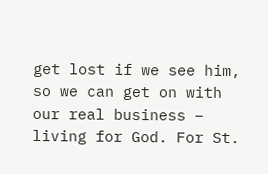get lost if we see him, so we can get on with our real business – living for God. For St.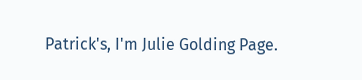Patrick's, I'm Julie Golding Page.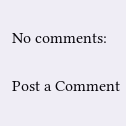No comments:

Post a Comment